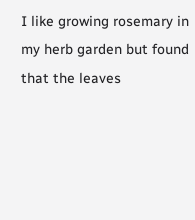I like growing rosemary in my herb garden but found that the leaves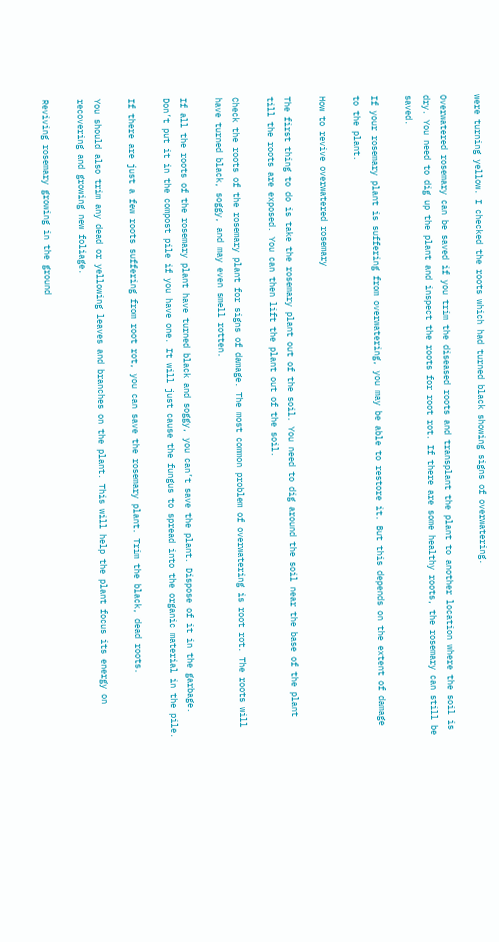were turning yellow. I checked the roots which had turned black showing signs of overwatering.

Overwatered rosemary can be saved if you trim the diseased roots and transplant the plant to another location where the soil is dry. You need to dig up the plant and inspect the roots for root rot. If there are some healthy roots, the rosemary can still be saved.

If your rosemary plant is suffering from overwatering, you may be able to restore it. But this depends on the extent of damage to the plant.

How to revive overwatered rosemary

The first thing to do is take the rosemary plant out of the soil. You need to dig around the soil near the base of the plant till the roots are exposed. You can then lift the plant out of the soil.

Check the roots of the rosemary plant for signs of damage. The most common problem of overwatering is root rot. The roots will have turned black, soggy, and may even smell rotten.

If all the roots of the rosemary plant have turned black and soggy, you can’t save the plant. Dispose of it in the garbage. Don’t put it in the compost pile if you have one. It will just cause the fungus to spread into the organic material in the pile.

If there are just a few roots suffering from root rot, you can save the rosemary plant. Trim the black, dead roots.

You should also trim any dead or yellowing leaves and branches on the plant. This will help the plant focus its energy on recovering and growing new foliage.

Reviving rosemary growing in the ground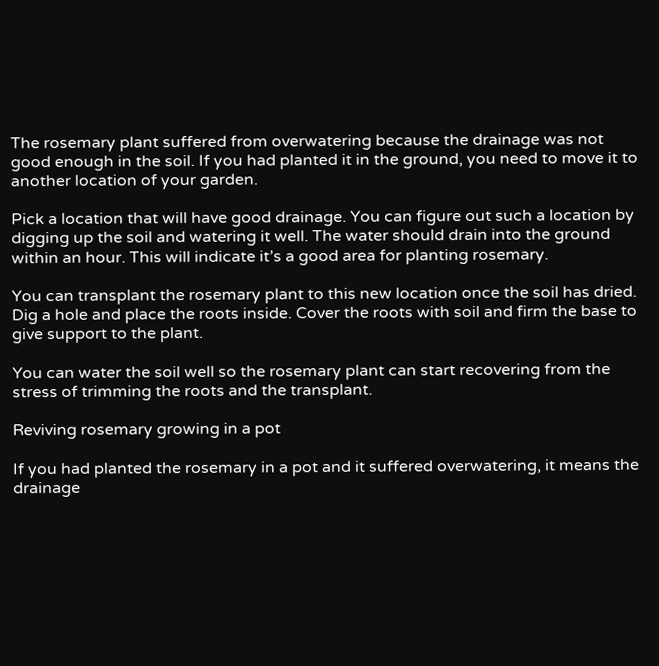The rosemary plant suffered from overwatering because the drainage was not good enough in the soil. If you had planted it in the ground, you need to move it to another location of your garden.

Pick a location that will have good drainage. You can figure out such a location by digging up the soil and watering it well. The water should drain into the ground within an hour. This will indicate it’s a good area for planting rosemary.

You can transplant the rosemary plant to this new location once the soil has dried. Dig a hole and place the roots inside. Cover the roots with soil and firm the base to give support to the plant.

You can water the soil well so the rosemary plant can start recovering from the stress of trimming the roots and the transplant.

Reviving rosemary growing in a pot

If you had planted the rosemary in a pot and it suffered overwatering, it means the drainage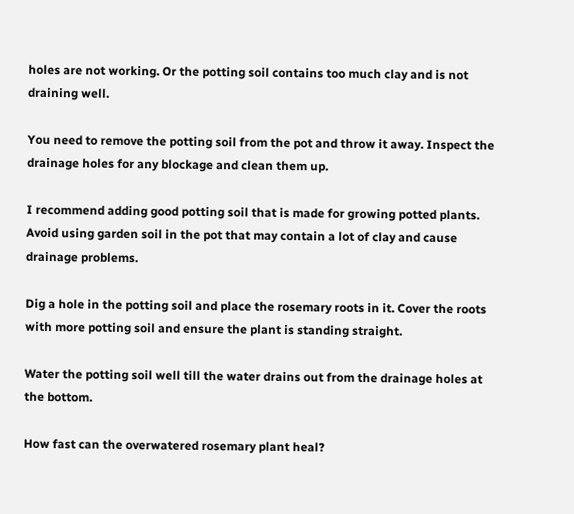holes are not working. Or the potting soil contains too much clay and is not draining well.

You need to remove the potting soil from the pot and throw it away. Inspect the drainage holes for any blockage and clean them up.

I recommend adding good potting soil that is made for growing potted plants. Avoid using garden soil in the pot that may contain a lot of clay and cause drainage problems.

Dig a hole in the potting soil and place the rosemary roots in it. Cover the roots with more potting soil and ensure the plant is standing straight.

Water the potting soil well till the water drains out from the drainage holes at the bottom.

How fast can the overwatered rosemary plant heal?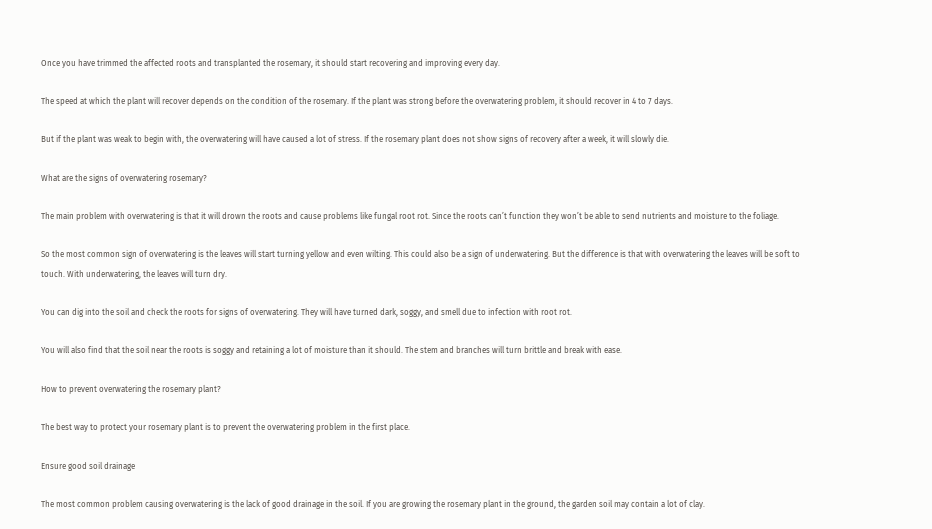Once you have trimmed the affected roots and transplanted the rosemary, it should start recovering and improving every day.

The speed at which the plant will recover depends on the condition of the rosemary. If the plant was strong before the overwatering problem, it should recover in 4 to 7 days.

But if the plant was weak to begin with, the overwatering will have caused a lot of stress. If the rosemary plant does not show signs of recovery after a week, it will slowly die.

What are the signs of overwatering rosemary?

The main problem with overwatering is that it will drown the roots and cause problems like fungal root rot. Since the roots can’t function they won’t be able to send nutrients and moisture to the foliage.

So the most common sign of overwatering is the leaves will start turning yellow and even wilting. This could also be a sign of underwatering. But the difference is that with overwatering the leaves will be soft to touch. With underwatering, the leaves will turn dry.

You can dig into the soil and check the roots for signs of overwatering. They will have turned dark, soggy, and smell due to infection with root rot.

You will also find that the soil near the roots is soggy and retaining a lot of moisture than it should. The stem and branches will turn brittle and break with ease.

How to prevent overwatering the rosemary plant?

The best way to protect your rosemary plant is to prevent the overwatering problem in the first place.

Ensure good soil drainage

The most common problem causing overwatering is the lack of good drainage in the soil. If you are growing the rosemary plant in the ground, the garden soil may contain a lot of clay.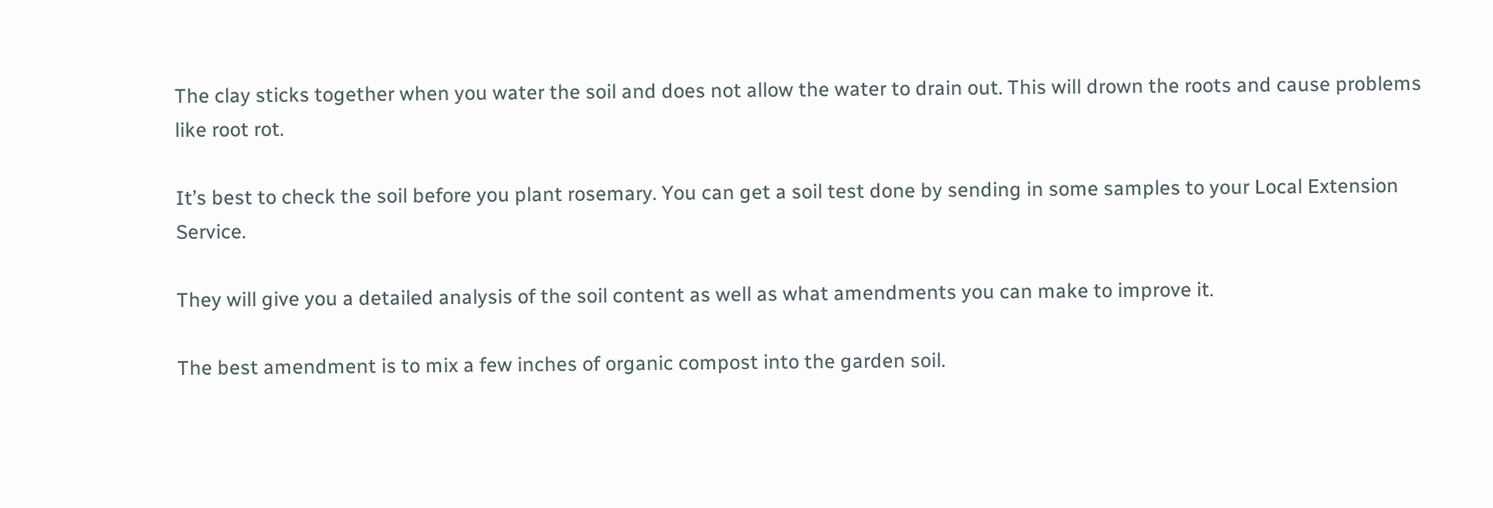The clay sticks together when you water the soil and does not allow the water to drain out. This will drown the roots and cause problems like root rot.

It’s best to check the soil before you plant rosemary. You can get a soil test done by sending in some samples to your Local Extension Service.

They will give you a detailed analysis of the soil content as well as what amendments you can make to improve it.

The best amendment is to mix a few inches of organic compost into the garden soil.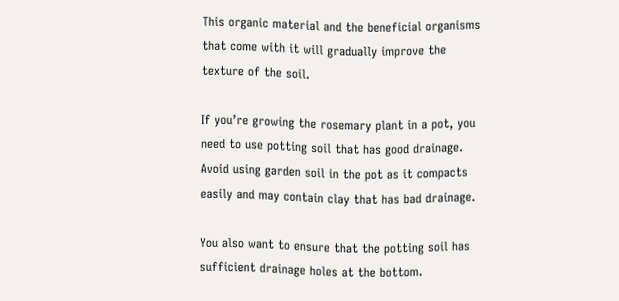This organic material and the beneficial organisms that come with it will gradually improve the texture of the soil.

If you’re growing the rosemary plant in a pot, you need to use potting soil that has good drainage. Avoid using garden soil in the pot as it compacts easily and may contain clay that has bad drainage.

You also want to ensure that the potting soil has sufficient drainage holes at the bottom.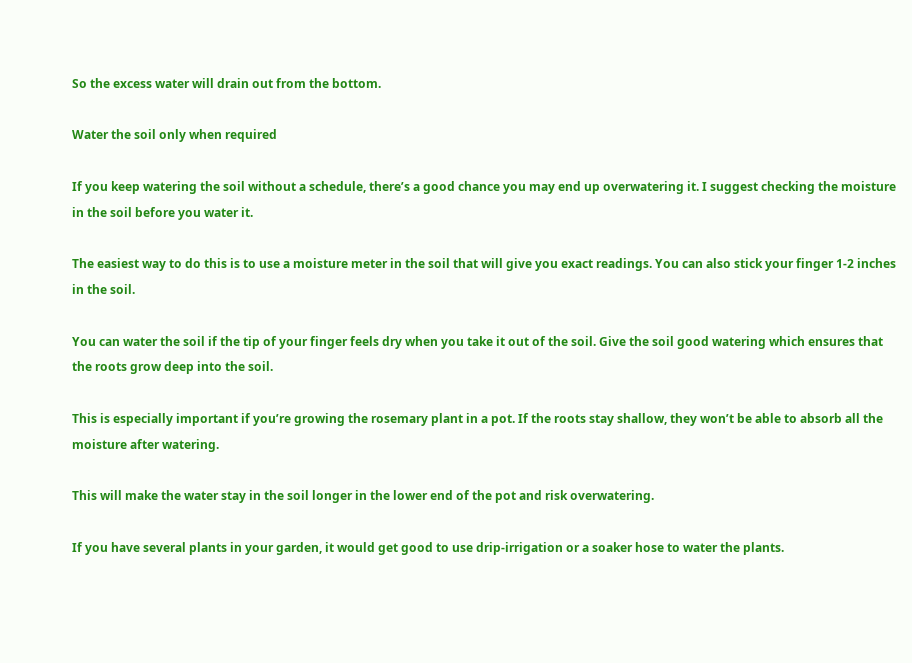So the excess water will drain out from the bottom.

Water the soil only when required

If you keep watering the soil without a schedule, there’s a good chance you may end up overwatering it. I suggest checking the moisture in the soil before you water it.

The easiest way to do this is to use a moisture meter in the soil that will give you exact readings. You can also stick your finger 1-2 inches in the soil.

You can water the soil if the tip of your finger feels dry when you take it out of the soil. Give the soil good watering which ensures that the roots grow deep into the soil.

This is especially important if you’re growing the rosemary plant in a pot. If the roots stay shallow, they won’t be able to absorb all the moisture after watering.

This will make the water stay in the soil longer in the lower end of the pot and risk overwatering.

If you have several plants in your garden, it would get good to use drip-irrigation or a soaker hose to water the plants.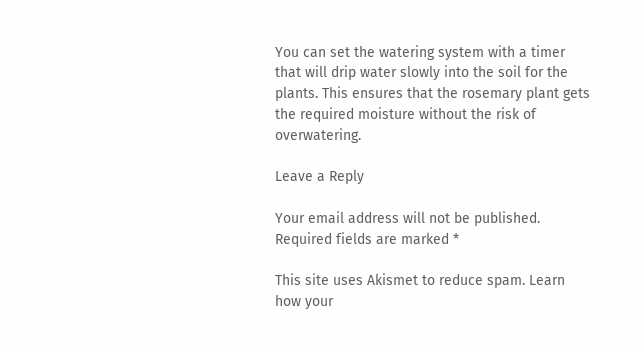You can set the watering system with a timer that will drip water slowly into the soil for the plants. This ensures that the rosemary plant gets the required moisture without the risk of overwatering.

Leave a Reply

Your email address will not be published. Required fields are marked *

This site uses Akismet to reduce spam. Learn how your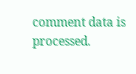comment data is processed.